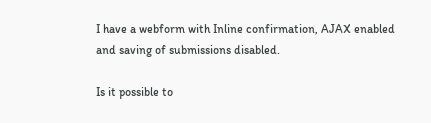I have a webform with Inline confirmation, AJAX enabled and saving of submissions disabled.

Is it possible to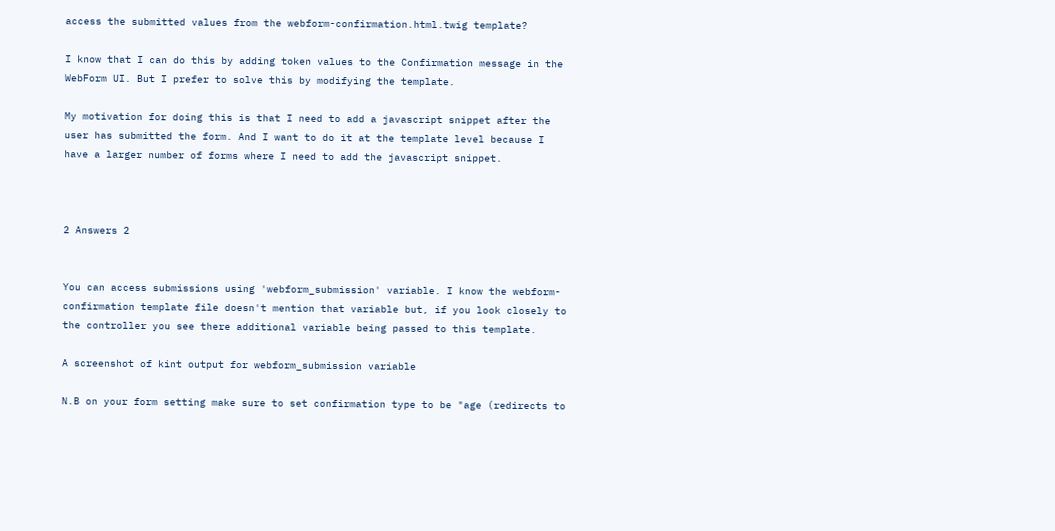access the submitted values from the webform-confirmation.html.twig template?

I know that I can do this by adding token values to the Confirmation message in the WebForm UI. But I prefer to solve this by modifying the template.

My motivation for doing this is that I need to add a javascript snippet after the user has submitted the form. And I want to do it at the template level because I have a larger number of forms where I need to add the javascript snippet.



2 Answers 2


You can access submissions using 'webform_submission' variable. I know the webform-confirmation template file doesn't mention that variable but, if you look closely to the controller you see there additional variable being passed to this template.

A screenshot of kint output for webform_submission variable

N.B on your form setting make sure to set confirmation type to be "age (redirects to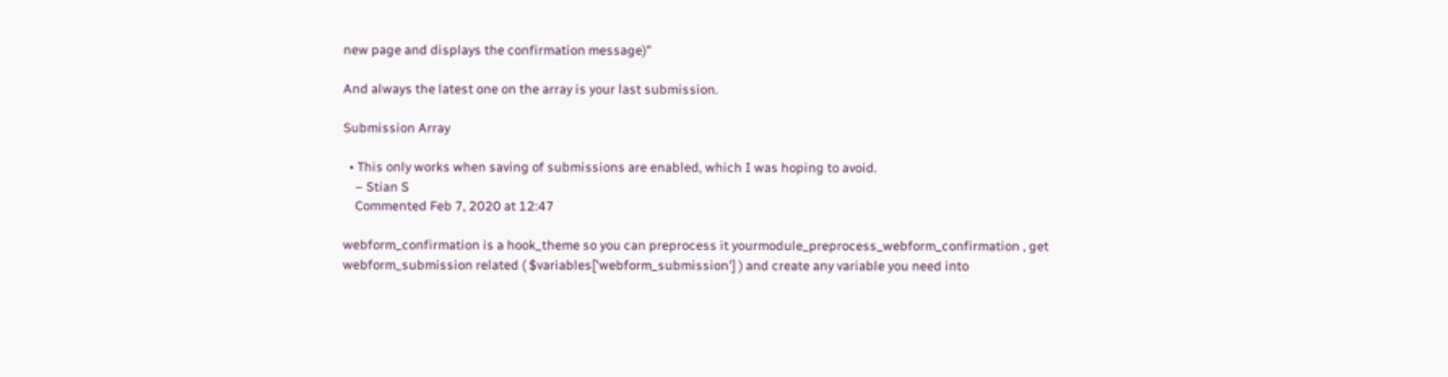new page and displays the confirmation message)"

And always the latest one on the array is your last submission.

Submission Array

  • This only works when saving of submissions are enabled, which I was hoping to avoid.
    – Stian S
    Commented Feb 7, 2020 at 12:47

webform_confirmation is a hook_theme so you can preprocess it yourmodule_preprocess_webform_confirmation , get webform_submission related ( $variables['webform_submission'] ) and create any variable you need into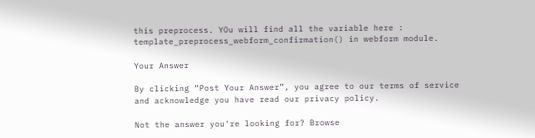this preprocess. YOu will find all the variable here : template_preprocess_webform_confirmation() in webform module.

Your Answer

By clicking “Post Your Answer”, you agree to our terms of service and acknowledge you have read our privacy policy.

Not the answer you're looking for? Browse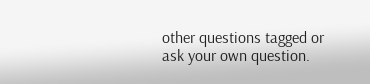other questions tagged or ask your own question.